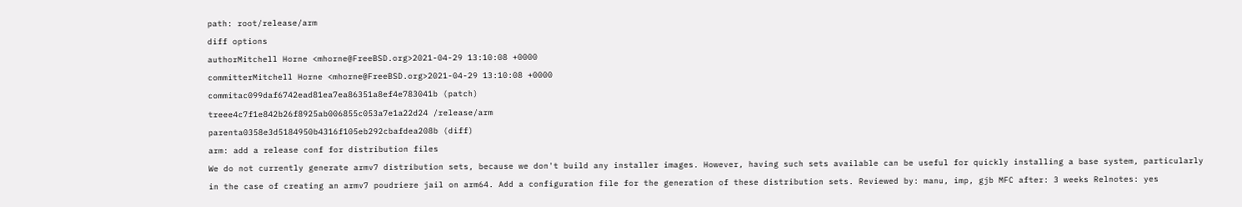path: root/release/arm
diff options
authorMitchell Horne <mhorne@FreeBSD.org>2021-04-29 13:10:08 +0000
committerMitchell Horne <mhorne@FreeBSD.org>2021-04-29 13:10:08 +0000
commitac099daf6742ead81ea7ea86351a8ef4e783041b (patch)
treee4c7f1e842b26f8925ab006855c053a7e1a22d24 /release/arm
parenta0358e3d5184950b4316f105eb292cbafdea208b (diff)
arm: add a release conf for distribution files
We do not currently generate armv7 distribution sets, because we don't build any installer images. However, having such sets available can be useful for quickly installing a base system, particularly in the case of creating an armv7 poudriere jail on arm64. Add a configuration file for the generation of these distribution sets. Reviewed by: manu, imp, gjb MFC after: 3 weeks Relnotes: yes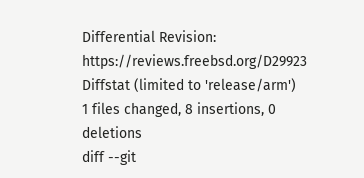Differential Revision: https://reviews.freebsd.org/D29923
Diffstat (limited to 'release/arm')
1 files changed, 8 insertions, 0 deletions
diff --git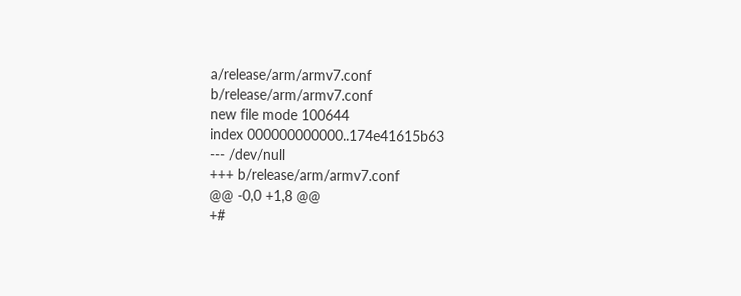a/release/arm/armv7.conf b/release/arm/armv7.conf
new file mode 100644
index 000000000000..174e41615b63
--- /dev/null
+++ b/release/arm/armv7.conf
@@ -0,0 +1,8 @@
+#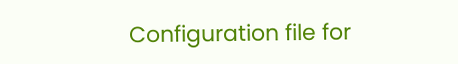Configuration file for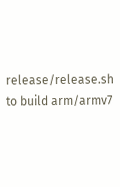release/release.sh to build arm/armv7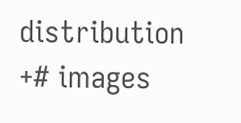distribution
+# images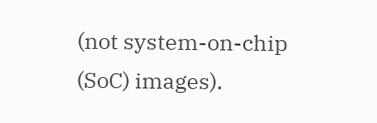(not system-on-chip (SoC) images).